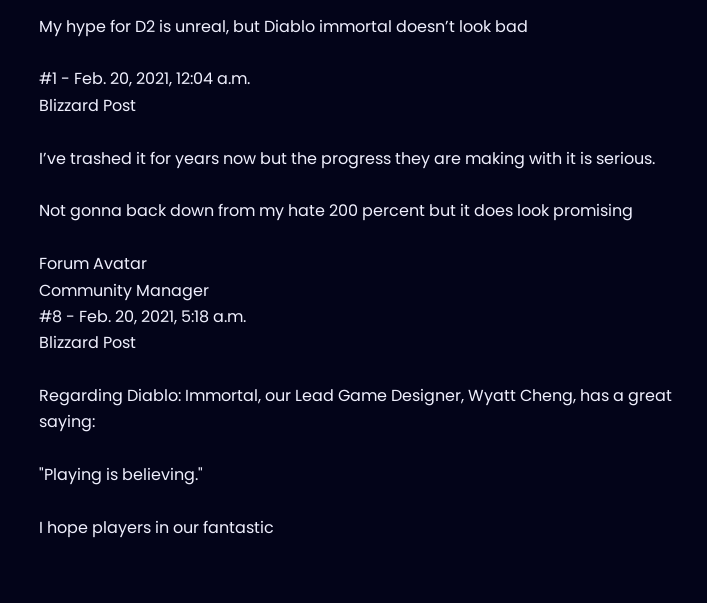My hype for D2 is unreal, but Diablo immortal doesn’t look bad

#1 - Feb. 20, 2021, 12:04 a.m.
Blizzard Post

I’ve trashed it for years now but the progress they are making with it is serious.

Not gonna back down from my hate 200 percent but it does look promising

Forum Avatar
Community Manager
#8 - Feb. 20, 2021, 5:18 a.m.
Blizzard Post

Regarding Diablo: Immortal, our Lead Game Designer, Wyatt Cheng, has a great saying:

"Playing is believing."

I hope players in our fantastic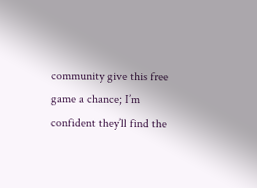community give this free game a chance; I’m confident they’ll find the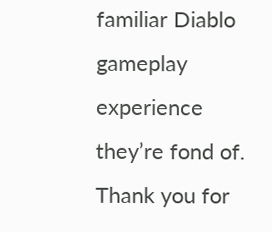familiar Diablo gameplay experience they’re fond of. Thank you for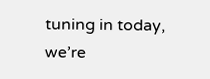tuning in today, we’re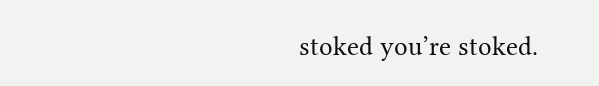stoked you’re stoked.